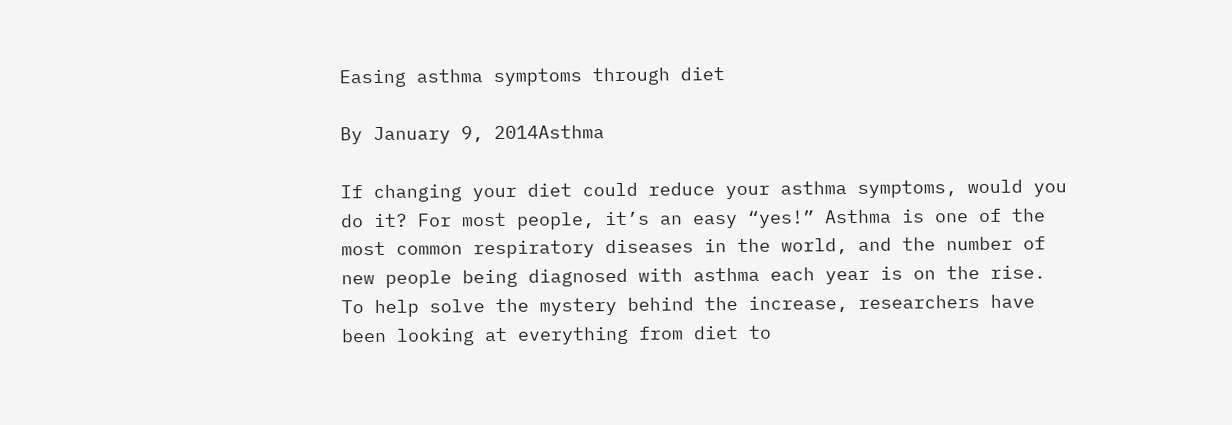Easing asthma symptoms through diet

By January 9, 2014Asthma

If changing your diet could reduce your asthma symptoms, would you do it? For most people, it’s an easy “yes!” Asthma is one of the most common respiratory diseases in the world, and the number of new people being diagnosed with asthma each year is on the rise. To help solve the mystery behind the increase, researchers have been looking at everything from diet to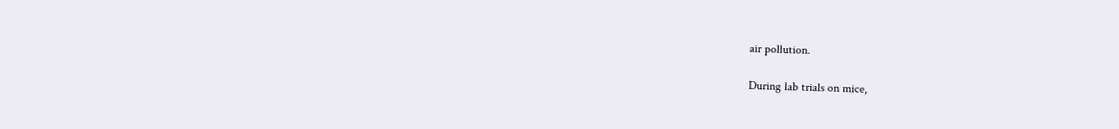air pollution.

During lab trials on mice,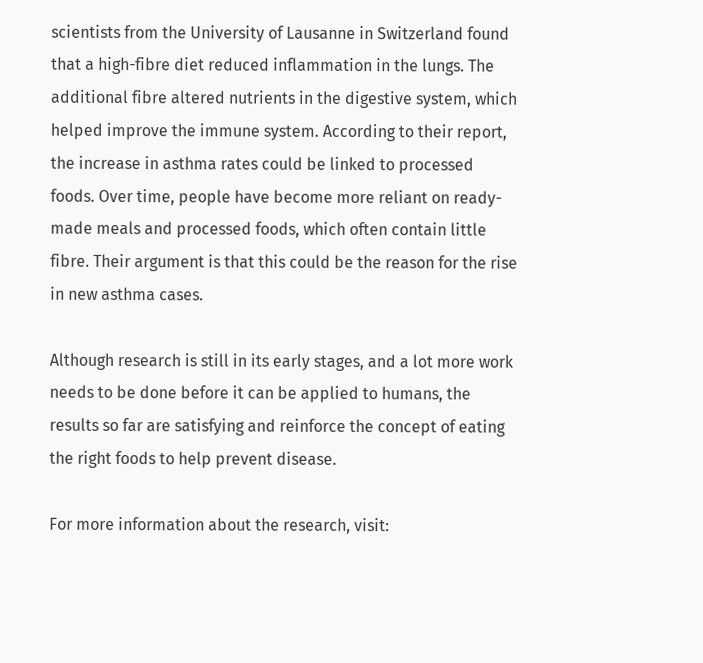scientists from the University of Lausanne in Switzerland found that a high-fibre diet reduced inflammation in the lungs. The additional fibre altered nutrients in the digestive system, which helped improve the immune system. According to their report, the increase in asthma rates could be linked to processed foods. Over time, people have become more reliant on ready-made meals and processed foods, which often contain little fibre. Their argument is that this could be the reason for the rise in new asthma cases.

Although research is still in its early stages, and a lot more work needs to be done before it can be applied to humans, the results so far are satisfying and reinforce the concept of eating the right foods to help prevent disease.

For more information about the research, visit: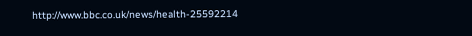http://www.bbc.co.uk/news/health-25592214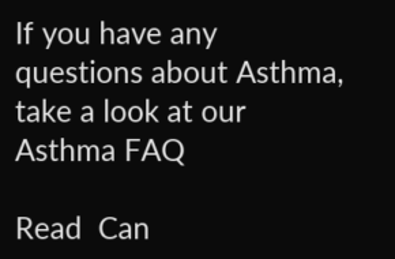If you have any questions about Asthma, take a look at our Asthma FAQ

Read  Can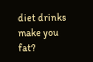diet drinks make you fat?